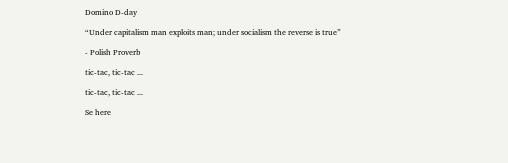Domino D-day

“Under capitalism man exploits man; under socialism the reverse is true”

- Polish Proverb

tic-tac, tic-tac ...

tic-tac, tic-tac ...

Se here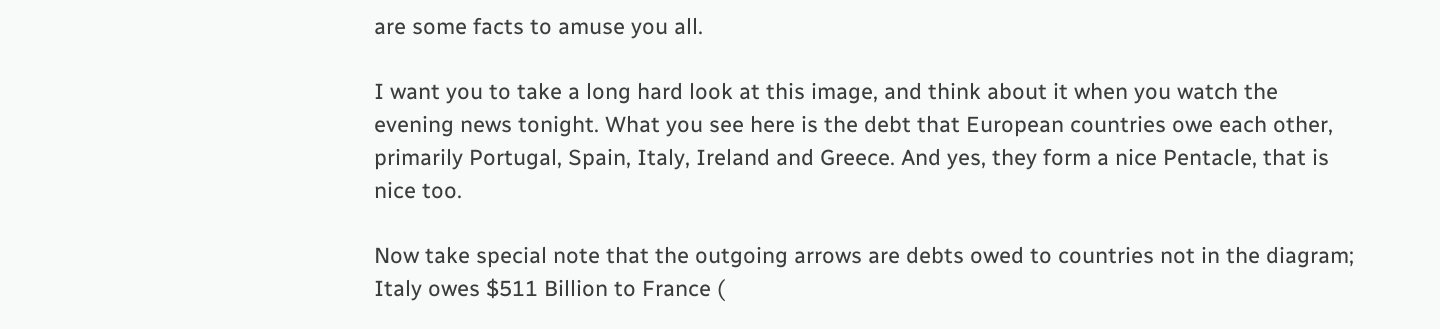are some facts to amuse you all.

I want you to take a long hard look at this image, and think about it when you watch the evening news tonight. What you see here is the debt that European countries owe each other, primarily Portugal, Spain, Italy, Ireland and Greece. And yes, they form a nice Pentacle, that is nice too.

Now take special note that the outgoing arrows are debts owed to countries not in the diagram; Italy owes $511 Billion to France (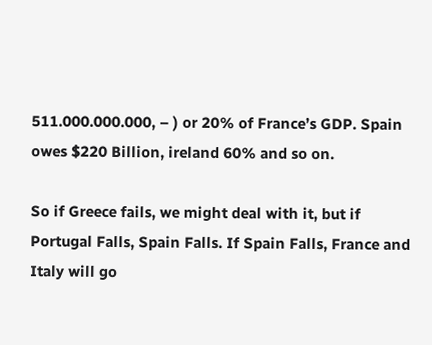511.000.000.000, – ) or 20% of France’s GDP. Spain owes $220 Billion, ireland 60% and so on.

So if Greece fails, we might deal with it, but if Portugal Falls, Spain Falls. If Spain Falls, France and Italy will go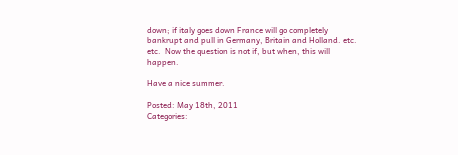down; if italy goes down France will go completely bankrupt and pull in Germany, Britain and Holland. etc. etc.  Now the question is not if, but when, this will happen.

Have a nice summer.

Posted: May 18th, 2011
Categories: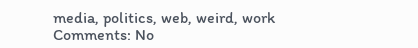media, politics, web, weird, work
Comments: No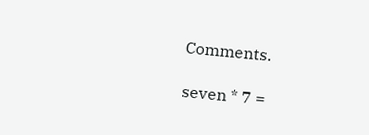Comments.

seven * 7 =